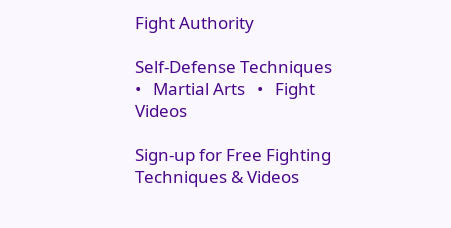Fight Authority

Self-Defense Techniques   •   Martial Arts   •   Fight Videos

Sign-up for Free Fighting Techniques & Videos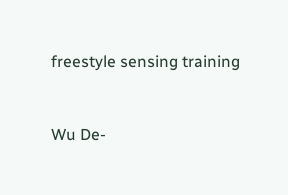freestyle sensing training


Wu De-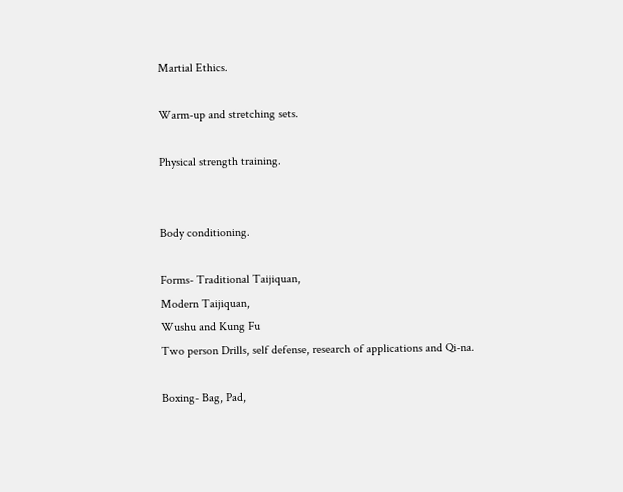Martial Ethics.

Warm-up and stretching sets.

Physical strength training.


Body conditioning.

Forms- Traditional Taijiquan,
Modern Taijiquan,
Wushu and Kung Fu
Two person Drills, self defense, research of applications and Qi-na.

Boxing- Bag, Pad,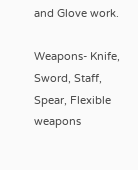and Glove work.

Weapons- Knife, Sword, Staff, Spear, Flexible weapons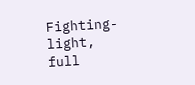Fighting- light, full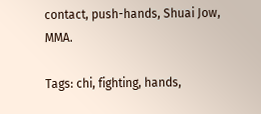contact, push-hands, Shuai Jow, MMA.

Tags: chi, fighting, hands,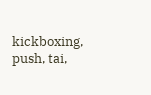kickboxing, push, tai,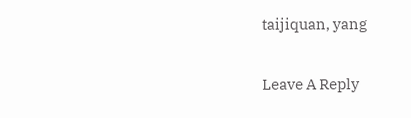taijiquan, yang


Leave A Reply